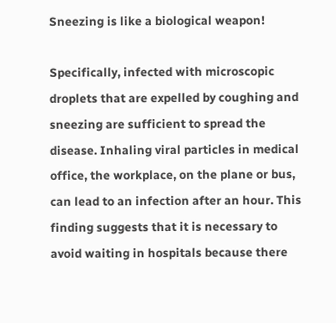Sneezing is like a biological weapon!

Specifically, infected with microscopic droplets that are expelled by coughing and sneezing are sufficient to spread the disease. Inhaling viral particles in medical office, the workplace, on the plane or bus, can lead to an infection after an hour. This finding suggests that it is necessary to avoid waiting in hospitals because there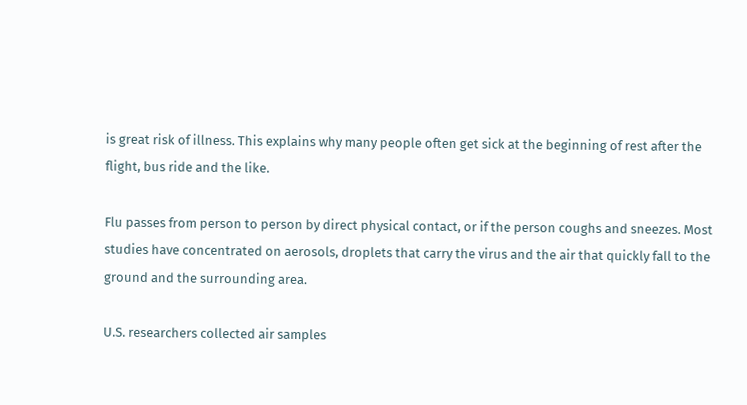is great risk of illness. This explains why many people often get sick at the beginning of rest after the flight, bus ride and the like.

Flu passes from person to person by direct physical contact, or if the person coughs and sneezes. Most studies have concentrated on aerosols, droplets that carry the virus and the air that quickly fall to the ground and the surrounding area.

U.S. researchers collected air samples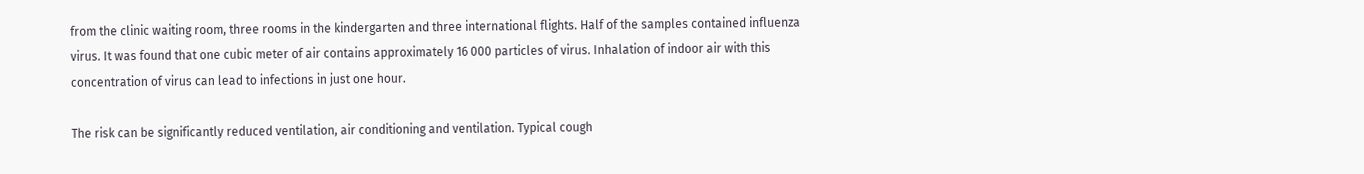from the clinic waiting room, three rooms in the kindergarten and three international flights. Half of the samples contained influenza virus. It was found that one cubic meter of air contains approximately 16 000 particles of virus. Inhalation of indoor air with this concentration of virus can lead to infections in just one hour.

The risk can be significantly reduced ventilation, air conditioning and ventilation. Typical cough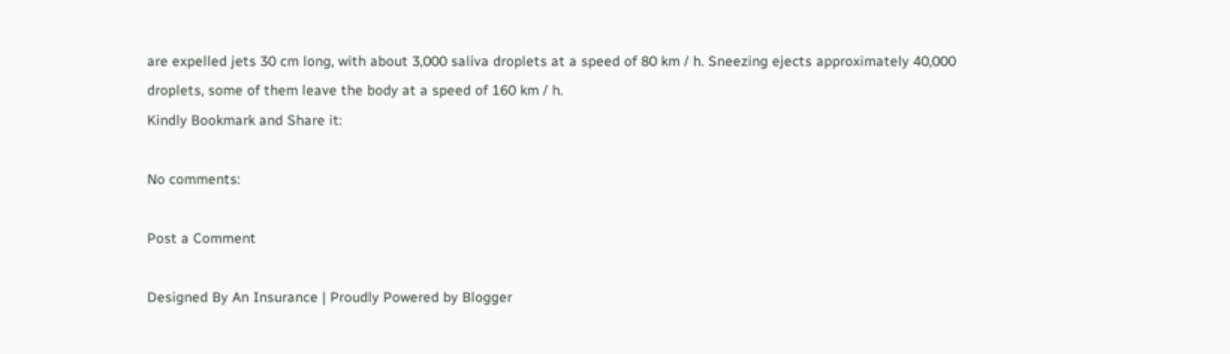are expelled jets 30 cm long, with about 3,000 saliva droplets at a speed of 80 km / h. Sneezing ejects approximately 40,000 droplets, some of them leave the body at a speed of 160 km / h.
Kindly Bookmark and Share it:

No comments:

Post a Comment

Designed By An Insurance | Proudly Powered by Blogger